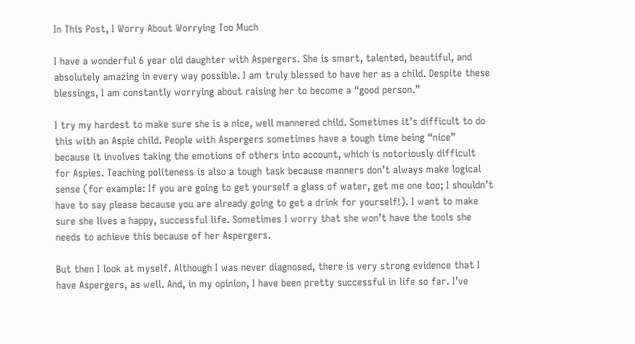In This Post, I Worry About Worrying Too Much

I have a wonderful 6 year old daughter with Aspergers. She is smart, talented, beautiful, and absolutely amazing in every way possible. I am truly blessed to have her as a child. Despite these blessings, I am constantly worrying about raising her to become a “good person.”

I try my hardest to make sure she is a nice, well mannered child. Sometimes it’s difficult to do this with an Aspie child. People with Aspergers sometimes have a tough time being “nice” because it involves taking the emotions of others into account, which is notoriously difficult for Aspies. Teaching politeness is also a tough task because manners don’t always make logical sense (for example: If you are going to get yourself a glass of water, get me one too; I shouldn’t have to say please because you are already going to get a drink for yourself!). I want to make sure she lives a happy, successful life. Sometimes I worry that she won’t have the tools she needs to achieve this because of her Aspergers.

But then I look at myself. Although I was never diagnosed, there is very strong evidence that I have Aspergers, as well. And, in my opinion, I have been pretty successful in life so far. I’ve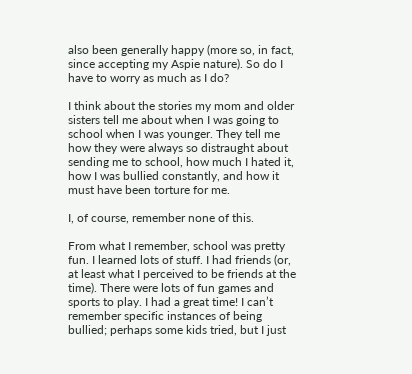also been generally happy (more so, in fact, since accepting my Aspie nature). So do I have to worry as much as I do?

I think about the stories my mom and older sisters tell me about when I was going to school when I was younger. They tell me how they were always so distraught about sending me to school, how much I hated it, how I was bullied constantly, and how it must have been torture for me.

I, of course, remember none of this.

From what I remember, school was pretty fun. I learned lots of stuff. I had friends (or, at least what I perceived to be friends at the time). There were lots of fun games and sports to play. I had a great time! I can’t remember specific instances of being bullied; perhaps some kids tried, but I just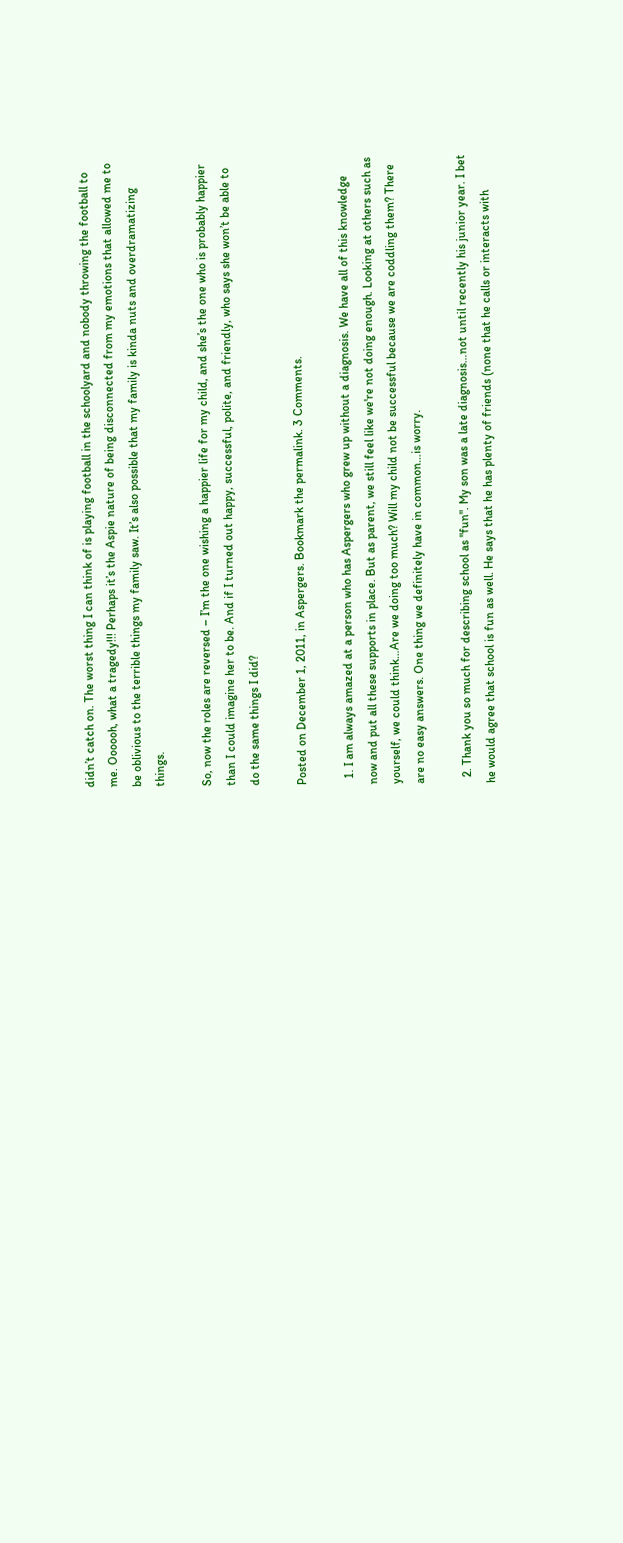didn’t catch on. The worst thing I can think of is playing football in the schoolyard and nobody throwing the football to me. Oooooh, what a tragedy!!! Perhaps it’s the Aspie nature of being disconnected from my emotions that allowed me to be oblivious to the terrible things my family saw. It’s also possible that my family is kinda nuts and overdramatizing things.

So, now the roles are reversed – I’m the one wishing a happier life for my child, and she’s the one who is probably happier than I could imagine her to be. And if I turned out happy, successful, polite, and friendly, who says she won’t be able to do the same things I did?

Posted on December 1, 2011, in Aspergers. Bookmark the permalink. 3 Comments.

  1. I am always amazed at a person who has Aspergers who grew up without a diagnosis. We have all of this knowledge now and put all these supports in place. But as parent, we still feel like we're not doing enough. Looking at others such as yourself, we could think…Are we doing too much? Will my child not be successful because we are coddling them? There are no easy answers. One thing we definitely have in common…is worry.

  2. Thank you so much for describing school as "fun". My son was a late diagnosis…not until recently his junior year. I bet he would agree that school is fun as well. He says that he has plenty of friends (none that he calls or interacts with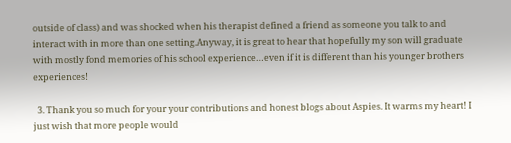outside of class) and was shocked when his therapist defined a friend as someone you talk to and interact with in more than one setting.Anyway, it is great to hear that hopefully my son will graduate with mostly fond memories of his school experience…even if it is different than his younger brothers experiences!

  3. Thank you so much for your your contributions and honest blogs about Aspies. It warms my heart! I just wish that more people would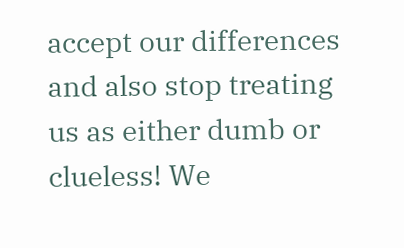accept our differences and also stop treating us as either dumb or clueless! We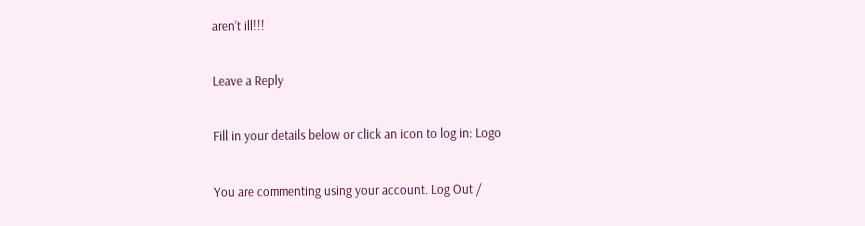aren’t ill!!!

Leave a Reply

Fill in your details below or click an icon to log in: Logo

You are commenting using your account. Log Out /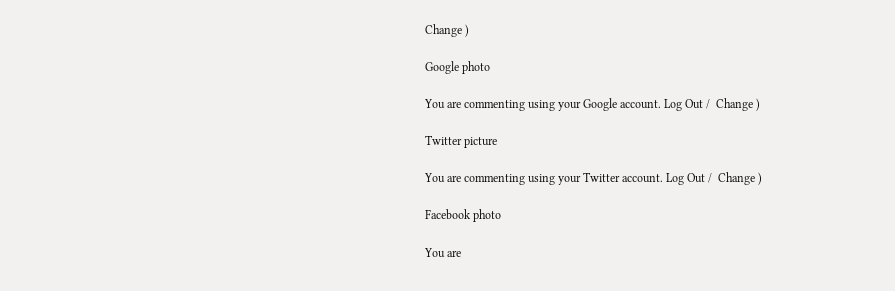Change )

Google photo

You are commenting using your Google account. Log Out /  Change )

Twitter picture

You are commenting using your Twitter account. Log Out /  Change )

Facebook photo

You are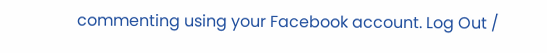commenting using your Facebook account. Log Out /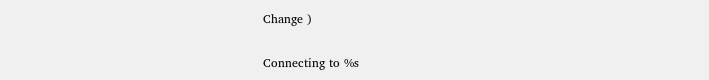Change )

Connecting to %s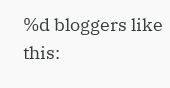%d bloggers like this: